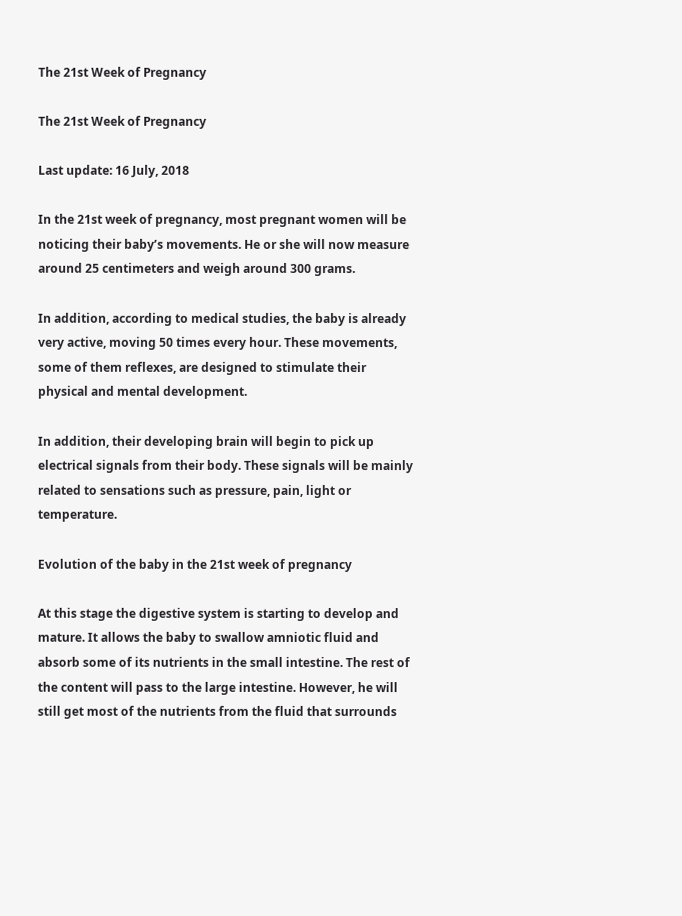The 21st Week of Pregnancy

The 21st Week of Pregnancy

Last update: 16 July, 2018

In the 21st week of pregnancy, most pregnant women will be noticing their baby’s movements. He or she will now measure around 25 centimeters and weigh around 300 grams.

In addition, according to medical studies, the baby is already very active, moving 50 times every hour. These movements, some of them reflexes, are designed to stimulate their physical and mental development.

In addition, their developing brain will begin to pick up electrical signals from their body. These signals will be mainly related to sensations such as pressure, pain, light or temperature.

Evolution of the baby in the 21st week of pregnancy

At this stage the digestive system is starting to develop and mature. It allows the baby to swallow amniotic fluid and absorb some of its nutrients in the small intestine. The rest of the content will pass to the large intestine. However, he will still get most of the nutrients from the fluid that surrounds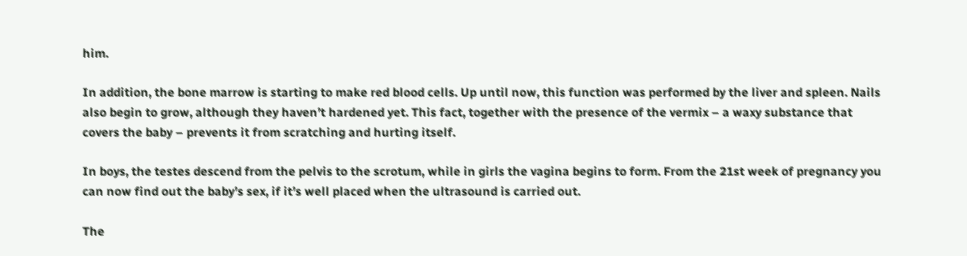him.

In addition, the bone marrow is starting to make red blood cells. Up until now, this function was performed by the liver and spleen. Nails also begin to grow, although they haven’t hardened yet. This fact, together with the presence of the vermix – a waxy substance that covers the baby – prevents it from scratching and hurting itself.

In boys, the testes descend from the pelvis to the scrotum, while in girls the vagina begins to form. From the 21st week of pregnancy you can now find out the baby’s sex, if it’s well placed when the ultrasound is carried out.

The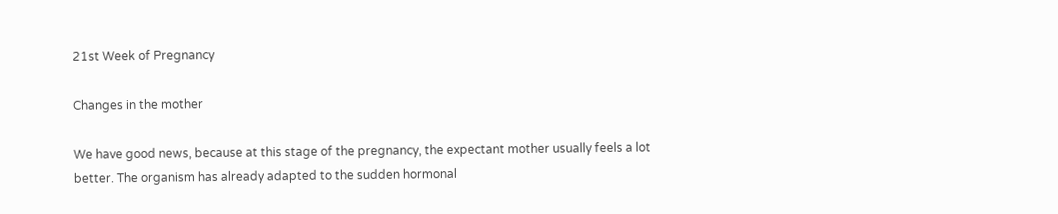21st Week of Pregnancy

Changes in the mother

We have good news, because at this stage of the pregnancy, the expectant mother usually feels a lot better. The organism has already adapted to the sudden hormonal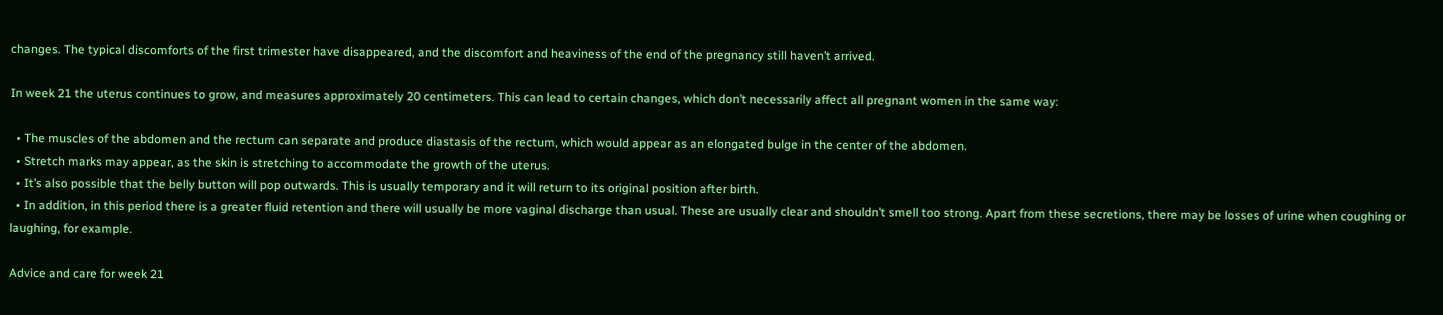changes. The typical discomforts of the first trimester have disappeared, and the discomfort and heaviness of the end of the pregnancy still haven’t arrived.

In week 21 the uterus continues to grow, and measures approximately 20 centimeters. This can lead to certain changes, which don’t necessarily affect all pregnant women in the same way:

  • The muscles of the abdomen and the rectum can separate and produce diastasis of the rectum, which would appear as an elongated bulge in the center of the abdomen.
  • Stretch marks may appear, as the skin is stretching to accommodate the growth of the uterus.
  • It’s also possible that the belly button will pop outwards. This is usually temporary and it will return to its original position after birth.
  • In addition, in this period there is a greater fluid retention and there will usually be more vaginal discharge than usual. These are usually clear and shouldn’t smell too strong. Apart from these secretions, there may be losses of urine when coughing or laughing, for example.

Advice and care for week 21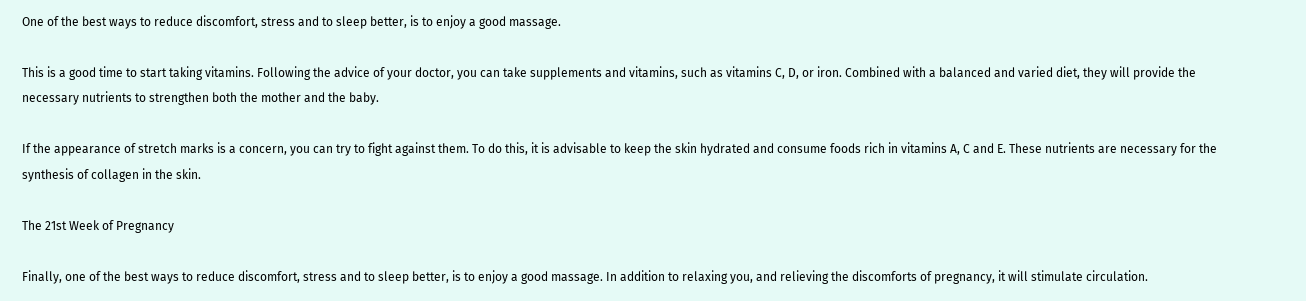One of the best ways to reduce discomfort, stress and to sleep better, is to enjoy a good massage.

This is a good time to start taking vitamins. Following the advice of your doctor, you can take supplements and vitamins, such as vitamins C, D, or iron. Combined with a balanced and varied diet, they will provide the necessary nutrients to strengthen both the mother and the baby.

If the appearance of stretch marks is a concern, you can try to fight against them. To do this, it is advisable to keep the skin hydrated and consume foods rich in vitamins A, C and E. These nutrients are necessary for the synthesis of collagen in the skin.

The 21st Week of Pregnancy

Finally, one of the best ways to reduce discomfort, stress and to sleep better, is to enjoy a good massage. In addition to relaxing you, and relieving the discomforts of pregnancy, it will stimulate circulation.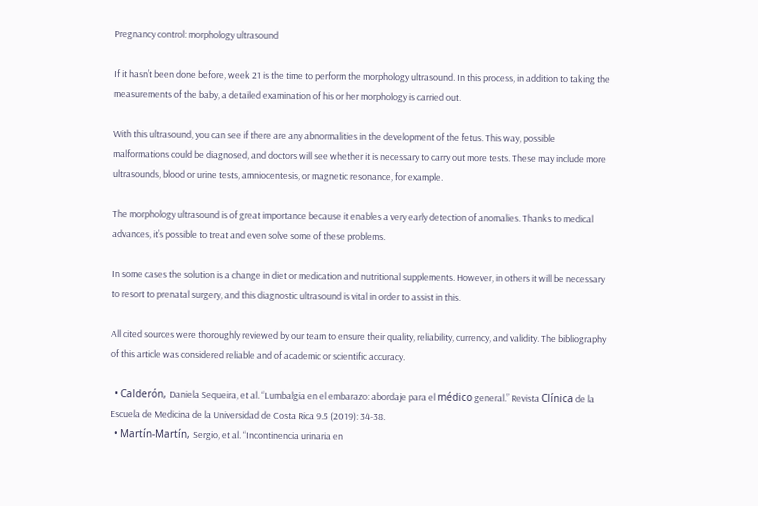Pregnancy control: morphology ultrasound

If it hasn’t been done before, week 21 is the time to perform the morphology ultrasound. In this process, in addition to taking the measurements of the baby, a detailed examination of his or her morphology is carried out.

With this ultrasound, you can see if there are any abnormalities in the development of the fetus. This way, possible malformations could be diagnosed, and doctors will see whether it is necessary to carry out more tests. These may include more ultrasounds, blood or urine tests, amniocentesis, or magnetic resonance, for example.

The morphology ultrasound is of great importance because it enables a very early detection of anomalies. Thanks to medical advances, it’s possible to treat and even solve some of these problems.

In some cases the solution is a change in diet or medication and nutritional supplements. However, in others it will be necessary to resort to prenatal surgery, and this diagnostic ultrasound is vital in order to assist in this.

All cited sources were thoroughly reviewed by our team to ensure their quality, reliability, currency, and validity. The bibliography of this article was considered reliable and of academic or scientific accuracy.

  • Calderón, Daniela Sequeira, et al. “Lumbalgia en el embarazo: abordaje para el médico general.” Revista Clínica de la Escuela de Medicina de la Universidad de Costa Rica 9.5 (2019): 34-38.
  • Martín-Martín, Sergio, et al. “Incontinencia urinaria en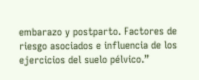embarazo y postparto. Factores de riesgo asociados e influencia de los ejercicios del suelo pélvico.”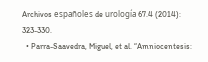Archivos españoles de urología 67.4 (2014): 323-330.
  • Parra-Saavedra, Miguel, et al. “Amniocentesis: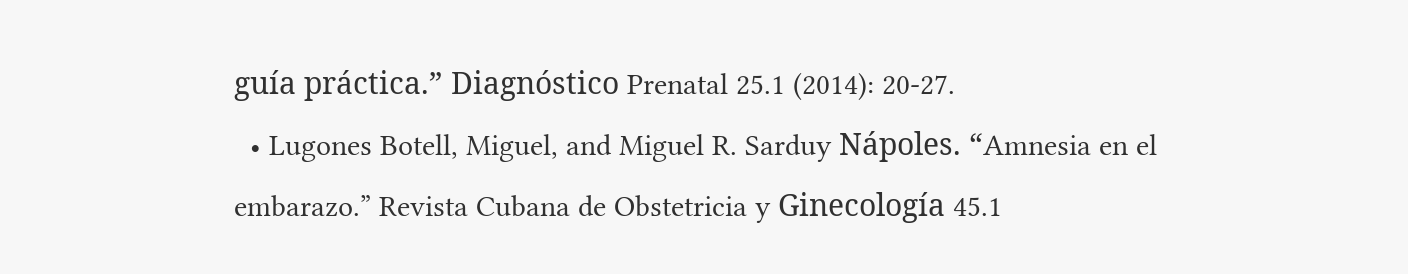guía práctica.” Diagnóstico Prenatal 25.1 (2014): 20-27.
  • Lugones Botell, Miguel, and Miguel R. Sarduy Nápoles. “Amnesia en el embarazo.” Revista Cubana de Obstetricia y Ginecología 45.1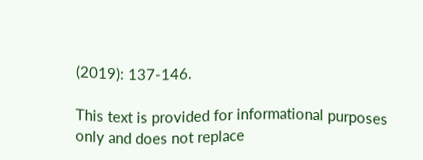(2019): 137-146.

This text is provided for informational purposes only and does not replace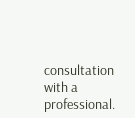consultation with a professional.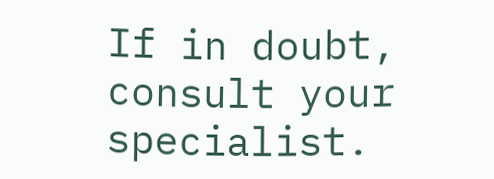If in doubt, consult your specialist.